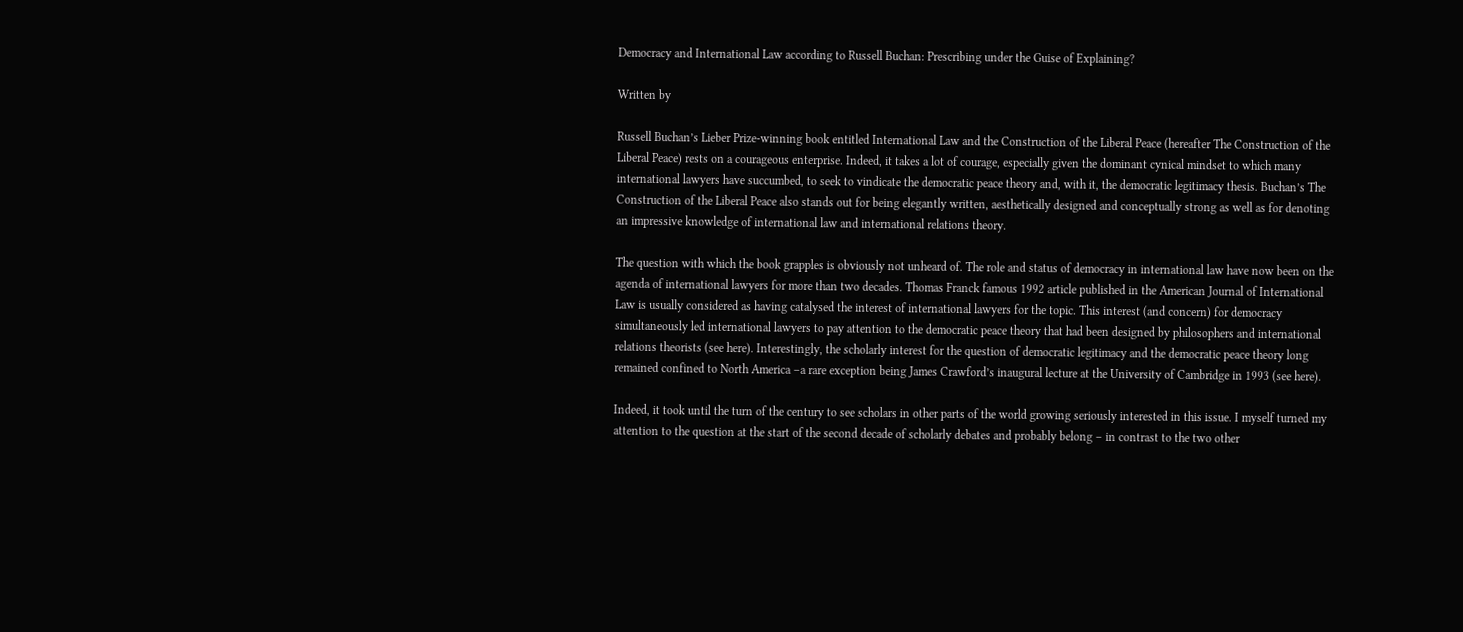Democracy and International Law according to Russell Buchan: Prescribing under the Guise of Explaining?

Written by

Russell Buchan’s Lieber Prize-winning book entitled International Law and the Construction of the Liberal Peace (hereafter The Construction of the Liberal Peace) rests on a courageous enterprise. Indeed, it takes a lot of courage, especially given the dominant cynical mindset to which many international lawyers have succumbed, to seek to vindicate the democratic peace theory and, with it, the democratic legitimacy thesis. Buchan’s The Construction of the Liberal Peace also stands out for being elegantly written, aesthetically designed and conceptually strong as well as for denoting an impressive knowledge of international law and international relations theory.

The question with which the book grapples is obviously not unheard of. The role and status of democracy in international law have now been on the agenda of international lawyers for more than two decades. Thomas Franck famous 1992 article published in the American Journal of International Law is usually considered as having catalysed the interest of international lawyers for the topic. This interest (and concern) for democracy simultaneously led international lawyers to pay attention to the democratic peace theory that had been designed by philosophers and international relations theorists (see here). Interestingly, the scholarly interest for the question of democratic legitimacy and the democratic peace theory long remained confined to North America –a rare exception being James Crawford’s inaugural lecture at the University of Cambridge in 1993 (see here).

Indeed, it took until the turn of the century to see scholars in other parts of the world growing seriously interested in this issue. I myself turned my attention to the question at the start of the second decade of scholarly debates and probably belong – in contrast to the two other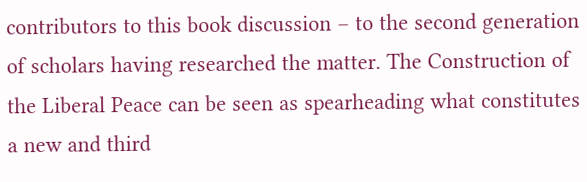contributors to this book discussion – to the second generation of scholars having researched the matter. The Construction of the Liberal Peace can be seen as spearheading what constitutes a new and third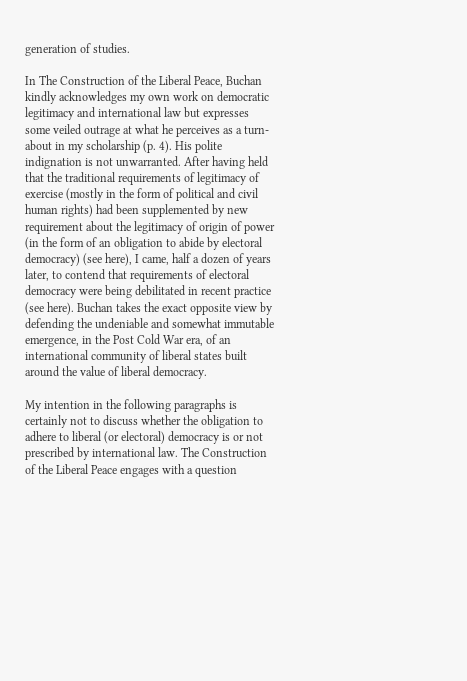generation of studies.

In The Construction of the Liberal Peace, Buchan kindly acknowledges my own work on democratic legitimacy and international law but expresses some veiled outrage at what he perceives as a turn-about in my scholarship (p. 4). His polite indignation is not unwarranted. After having held that the traditional requirements of legitimacy of exercise (mostly in the form of political and civil human rights) had been supplemented by new requirement about the legitimacy of origin of power (in the form of an obligation to abide by electoral democracy) (see here), I came, half a dozen of years later, to contend that requirements of electoral democracy were being debilitated in recent practice (see here). Buchan takes the exact opposite view by defending the undeniable and somewhat immutable emergence, in the Post Cold War era, of an international community of liberal states built around the value of liberal democracy.

My intention in the following paragraphs is certainly not to discuss whether the obligation to adhere to liberal (or electoral) democracy is or not prescribed by international law. The Construction of the Liberal Peace engages with a question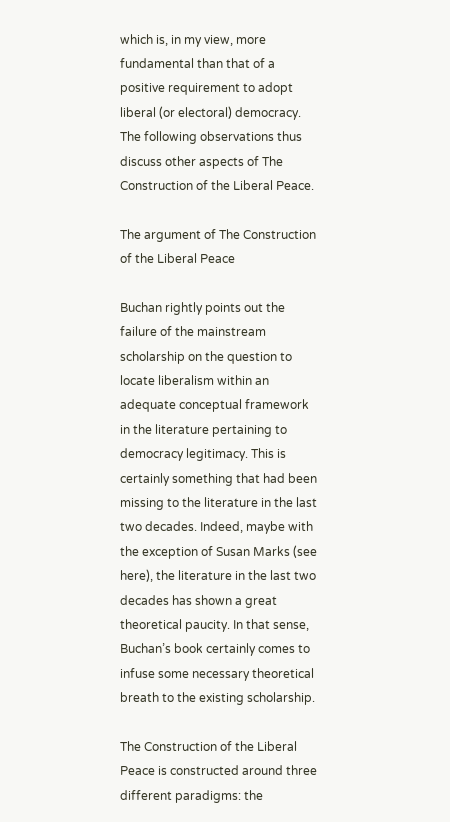which is, in my view, more fundamental than that of a positive requirement to adopt liberal (or electoral) democracy. The following observations thus discuss other aspects of The Construction of the Liberal Peace.

The argument of The Construction of the Liberal Peace

Buchan rightly points out the failure of the mainstream scholarship on the question to locate liberalism within an adequate conceptual framework in the literature pertaining to democracy legitimacy. This is certainly something that had been missing to the literature in the last two decades. Indeed, maybe with the exception of Susan Marks (see here), the literature in the last two decades has shown a great theoretical paucity. In that sense, Buchan’s book certainly comes to infuse some necessary theoretical breath to the existing scholarship.

The Construction of the Liberal Peace is constructed around three different paradigms: the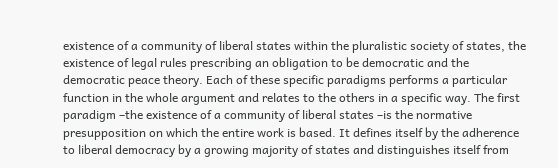existence of a community of liberal states within the pluralistic society of states, the existence of legal rules prescribing an obligation to be democratic and the democratic peace theory. Each of these specific paradigms performs a particular function in the whole argument and relates to the others in a specific way. The first paradigm –the existence of a community of liberal states –is the normative presupposition on which the entire work is based. It defines itself by the adherence to liberal democracy by a growing majority of states and distinguishes itself from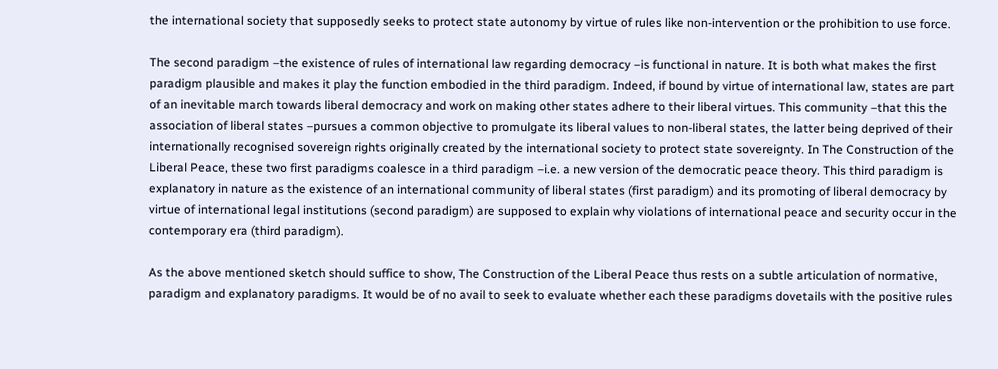the international society that supposedly seeks to protect state autonomy by virtue of rules like non-intervention or the prohibition to use force.

The second paradigm –the existence of rules of international law regarding democracy –is functional in nature. It is both what makes the first paradigm plausible and makes it play the function embodied in the third paradigm. Indeed, if bound by virtue of international law, states are part of an inevitable march towards liberal democracy and work on making other states adhere to their liberal virtues. This community –that this the association of liberal states –pursues a common objective to promulgate its liberal values to non-liberal states, the latter being deprived of their internationally recognised sovereign rights originally created by the international society to protect state sovereignty. In The Construction of the Liberal Peace, these two first paradigms coalesce in a third paradigm –i.e. a new version of the democratic peace theory. This third paradigm is explanatory in nature as the existence of an international community of liberal states (first paradigm) and its promoting of liberal democracy by virtue of international legal institutions (second paradigm) are supposed to explain why violations of international peace and security occur in the contemporary era (third paradigm).

As the above mentioned sketch should suffice to show, The Construction of the Liberal Peace thus rests on a subtle articulation of normative, paradigm and explanatory paradigms. It would be of no avail to seek to evaluate whether each these paradigms dovetails with the positive rules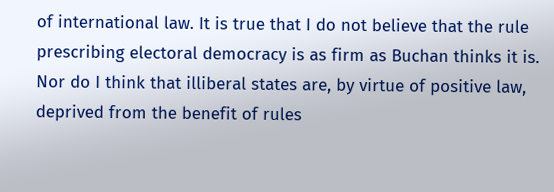of international law. It is true that I do not believe that the rule prescribing electoral democracy is as firm as Buchan thinks it is. Nor do I think that illiberal states are, by virtue of positive law, deprived from the benefit of rules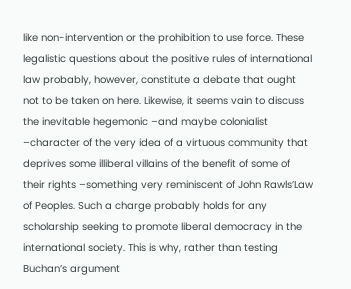like non-intervention or the prohibition to use force. These legalistic questions about the positive rules of international law probably, however, constitute a debate that ought not to be taken on here. Likewise, it seems vain to discuss the inevitable hegemonic –and maybe colonialist –character of the very idea of a virtuous community that deprives some illiberal villains of the benefit of some of their rights –something very reminiscent of John Rawls’Law of Peoples. Such a charge probably holds for any scholarship seeking to promote liberal democracy in the international society. This is why, rather than testing Buchan’s argument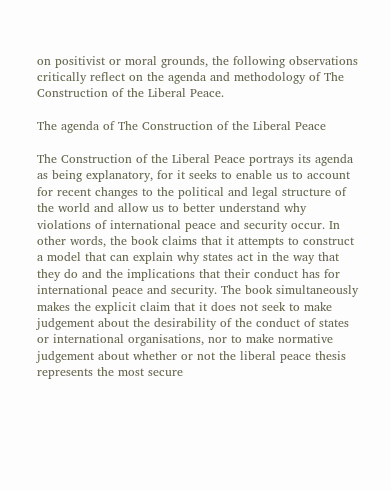on positivist or moral grounds, the following observations critically reflect on the agenda and methodology of The Construction of the Liberal Peace.

The agenda of The Construction of the Liberal Peace

The Construction of the Liberal Peace portrays its agenda as being explanatory, for it seeks to enable us to account for recent changes to the political and legal structure of the world and allow us to better understand why violations of international peace and security occur. In other words, the book claims that it attempts to construct a model that can explain why states act in the way that they do and the implications that their conduct has for international peace and security. The book simultaneously makes the explicit claim that it does not seek to make judgement about the desirability of the conduct of states or international organisations, nor to make normative judgement about whether or not the liberal peace thesis represents the most secure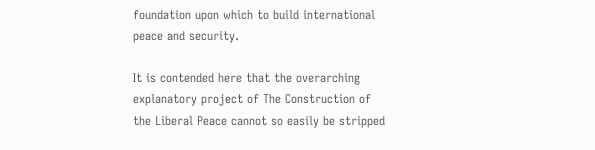foundation upon which to build international peace and security.

It is contended here that the overarching explanatory project of The Construction of the Liberal Peace cannot so easily be stripped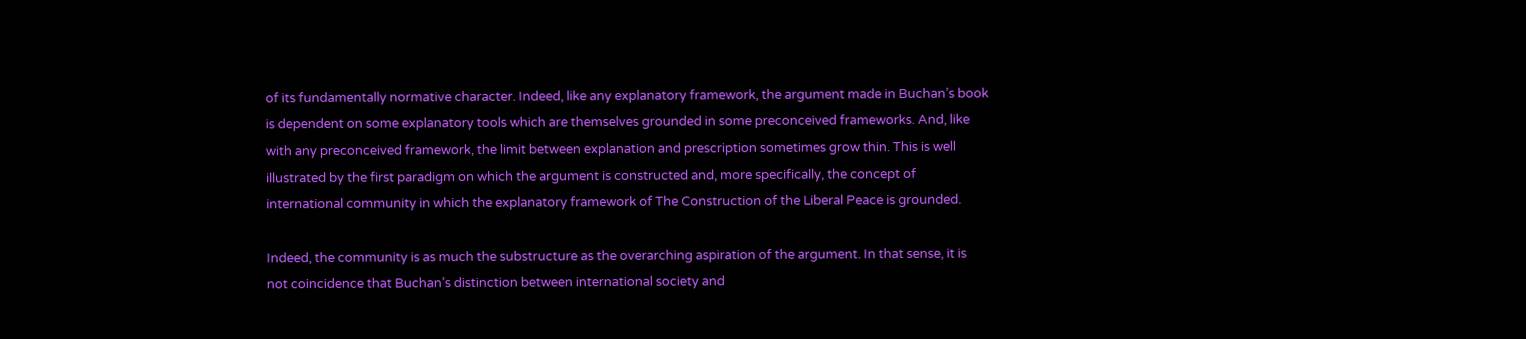of its fundamentally normative character. Indeed, like any explanatory framework, the argument made in Buchan’s book is dependent on some explanatory tools which are themselves grounded in some preconceived frameworks. And, like with any preconceived framework, the limit between explanation and prescription sometimes grow thin. This is well illustrated by the first paradigm on which the argument is constructed and, more specifically, the concept of international community in which the explanatory framework of The Construction of the Liberal Peace is grounded.

Indeed, the community is as much the substructure as the overarching aspiration of the argument. In that sense, it is not coincidence that Buchan’s distinction between international society and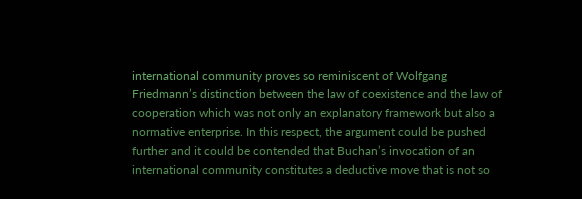international community proves so reminiscent of Wolfgang Friedmann’s distinction between the law of coexistence and the law of cooperation which was not only an explanatory framework but also a normative enterprise. In this respect, the argument could be pushed further and it could be contended that Buchan’s invocation of an international community constitutes a deductive move that is not so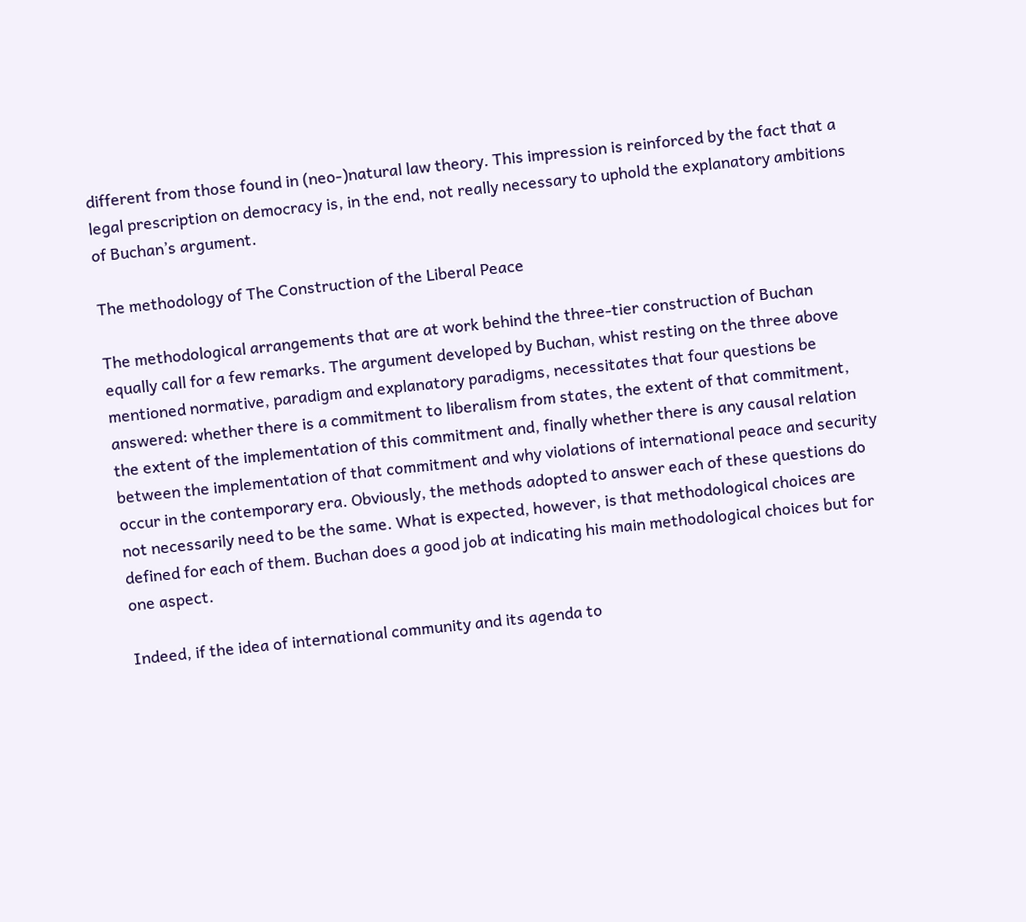different from those found in (neo-)natural law theory. This impression is reinforced by the fact that a legal prescription on democracy is, in the end, not really necessary to uphold the explanatory ambitions of Buchan’s argument.

The methodology of The Construction of the Liberal Peace

The methodological arrangements that are at work behind the three-tier construction of Buchan equally call for a few remarks. The argument developed by Buchan, whist resting on the three above mentioned normative, paradigm and explanatory paradigms, necessitates that four questions be answered: whether there is a commitment to liberalism from states, the extent of that commitment, the extent of the implementation of this commitment and, finally whether there is any causal relation between the implementation of that commitment and why violations of international peace and security occur in the contemporary era. Obviously, the methods adopted to answer each of these questions do not necessarily need to be the same. What is expected, however, is that methodological choices are defined for each of them. Buchan does a good job at indicating his main methodological choices but for one aspect.

Indeed, if the idea of international community and its agenda to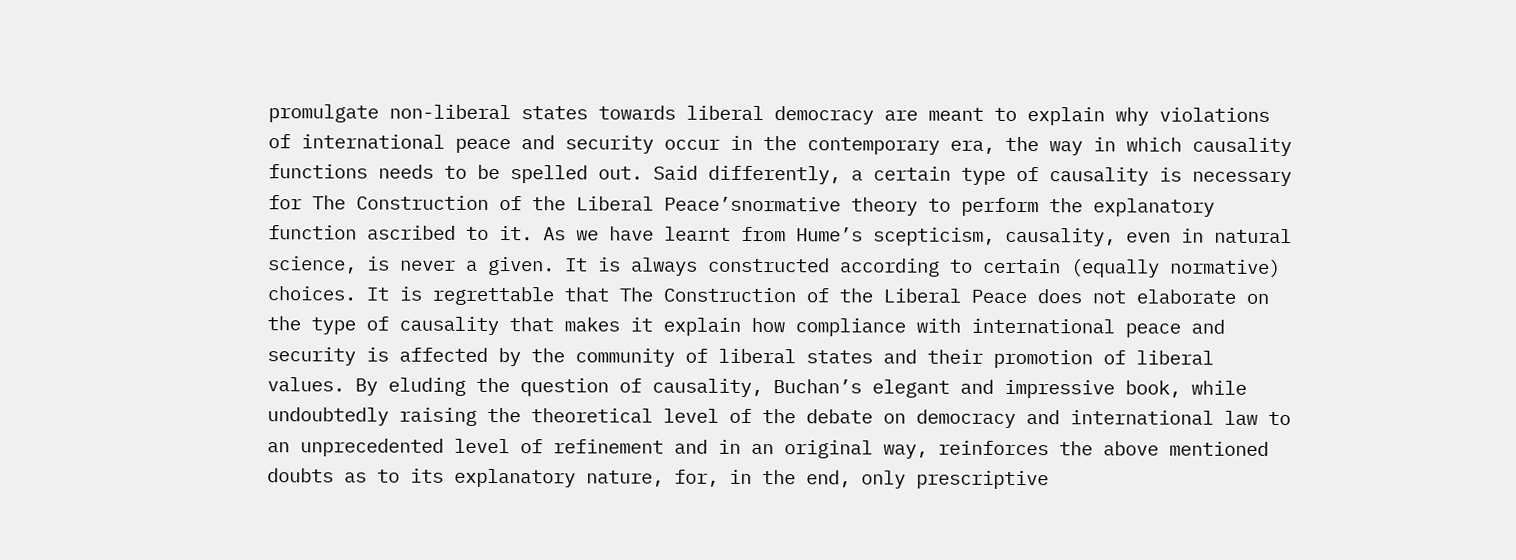promulgate non-liberal states towards liberal democracy are meant to explain why violations of international peace and security occur in the contemporary era, the way in which causality functions needs to be spelled out. Said differently, a certain type of causality is necessary for The Construction of the Liberal Peace’snormative theory to perform the explanatory function ascribed to it. As we have learnt from Hume’s scepticism, causality, even in natural science, is never a given. It is always constructed according to certain (equally normative) choices. It is regrettable that The Construction of the Liberal Peace does not elaborate on the type of causality that makes it explain how compliance with international peace and security is affected by the community of liberal states and their promotion of liberal values. By eluding the question of causality, Buchan’s elegant and impressive book, while undoubtedly raising the theoretical level of the debate on democracy and international law to an unprecedented level of refinement and in an original way, reinforces the above mentioned doubts as to its explanatory nature, for, in the end, only prescriptive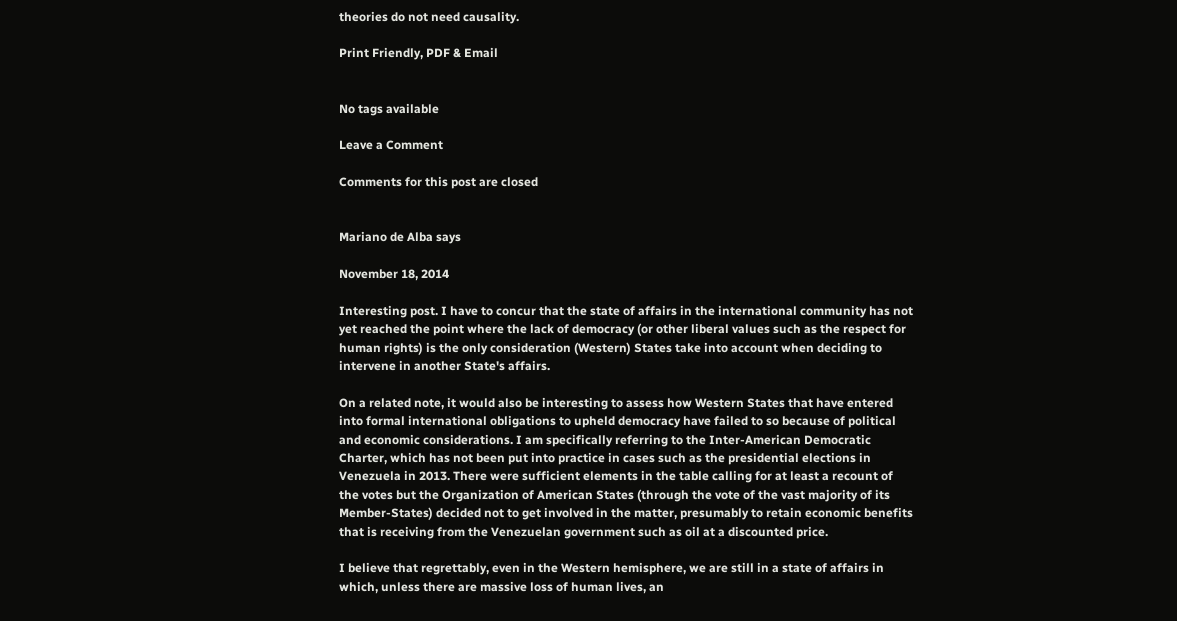theories do not need causality.

Print Friendly, PDF & Email


No tags available

Leave a Comment

Comments for this post are closed


Mariano de Alba says

November 18, 2014

Interesting post. I have to concur that the state of affairs in the international community has not yet reached the point where the lack of democracy (or other liberal values such as the respect for human rights) is the only consideration (Western) States take into account when deciding to intervene in another State's affairs.

On a related note, it would also be interesting to assess how Western States that have entered into formal international obligations to upheld democracy have failed to so because of political and economic considerations. I am specifically referring to the Inter-American Democratic Charter, which has not been put into practice in cases such as the presidential elections in Venezuela in 2013. There were sufficient elements in the table calling for at least a recount of the votes but the Organization of American States (through the vote of the vast majority of its Member-States) decided not to get involved in the matter, presumably to retain economic benefits that is receiving from the Venezuelan government such as oil at a discounted price.

I believe that regrettably, even in the Western hemisphere, we are still in a state of affairs in which, unless there are massive loss of human lives, an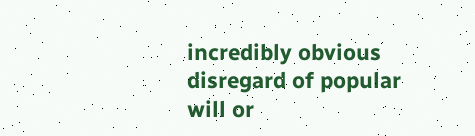incredibly obvious disregard of popular will or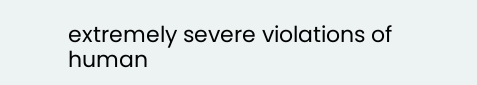extremely severe violations of human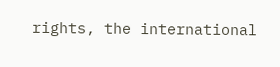rights, the international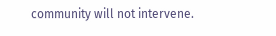community will not intervene.